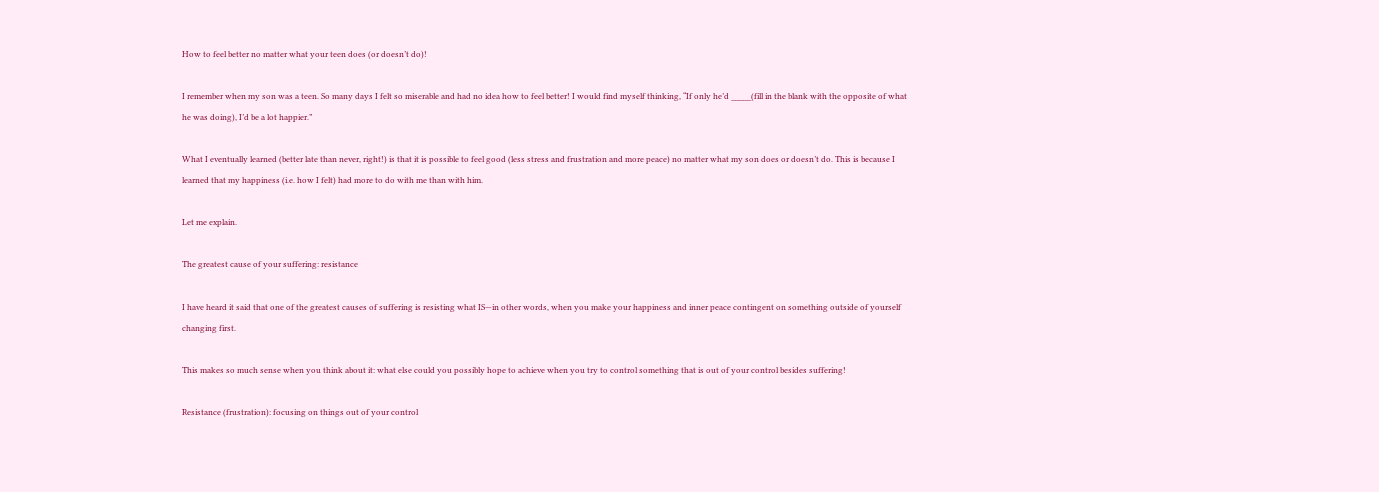How to feel better no matter what your teen does (or doesn’t do)!

I remember when my son was a teen. So many days I felt so miserable and had no idea how to feel better! I would find myself thinking, “If only he’d _____(fill in the blank with the opposite of what he was doing), I’d be a lot happier.”

What I eventually learned (better late than never, right!) is that it is possible to feel good (less stress and frustration and more peace) no matter what my son does or doesn’t do. This is because I learned that my happiness (i.e. how I felt) had more to do with me than with him.

Let me explain.

The greatest cause of your suffering: resistance

I have heard it said that one of the greatest causes of suffering is resisting what IS—in other words, when you make your happiness and inner peace contingent on something outside of yourself changing first.

This makes so much sense when you think about it: what else could you possibly hope to achieve when you try to control something that is out of your control besides suffering!

Resistance (frustration): focusing on things out of your control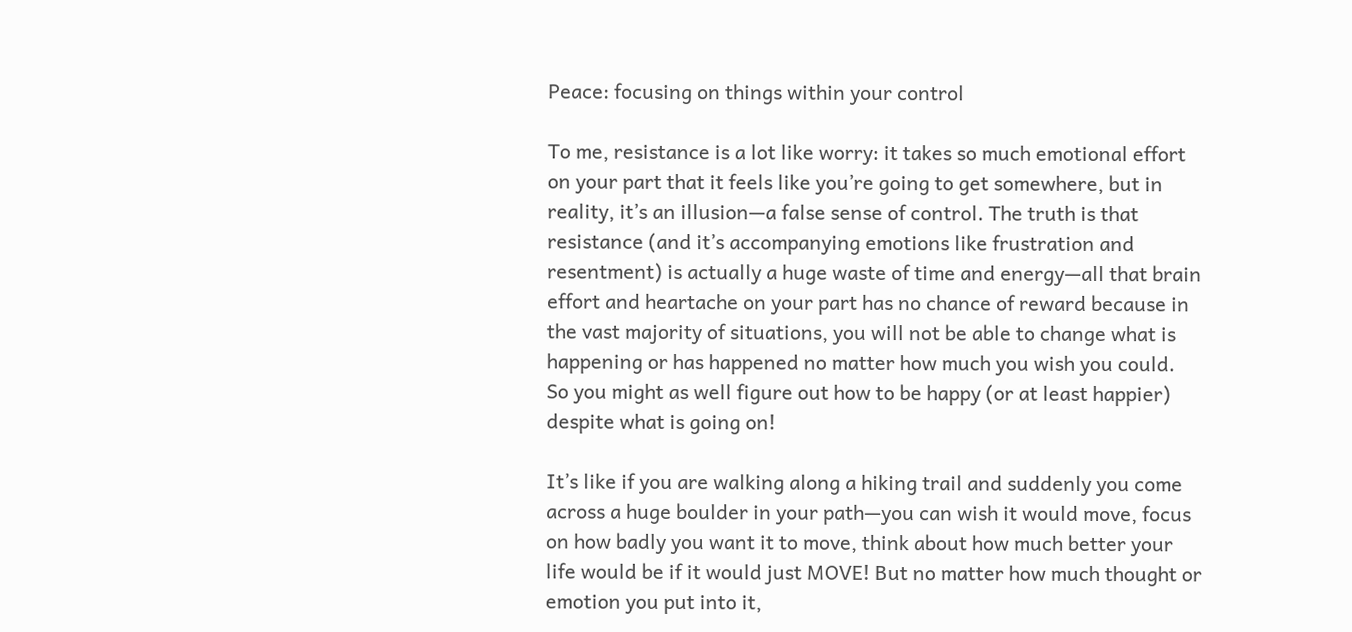Peace: focusing on things within your control

To me, resistance is a lot like worry: it takes so much emotional effort on your part that it feels like you’re going to get somewhere, but in reality, it’s an illusion—a false sense of control. The truth is that resistance (and it’s accompanying emotions like frustration and resentment) is actually a huge waste of time and energy—all that brain effort and heartache on your part has no chance of reward because in the vast majority of situations, you will not be able to change what is happening or has happened no matter how much you wish you could.  So you might as well figure out how to be happy (or at least happier) despite what is going on!

It’s like if you are walking along a hiking trail and suddenly you come across a huge boulder in your path—you can wish it would move, focus on how badly you want it to move, think about how much better your life would be if it would just MOVE! But no matter how much thought or emotion you put into it,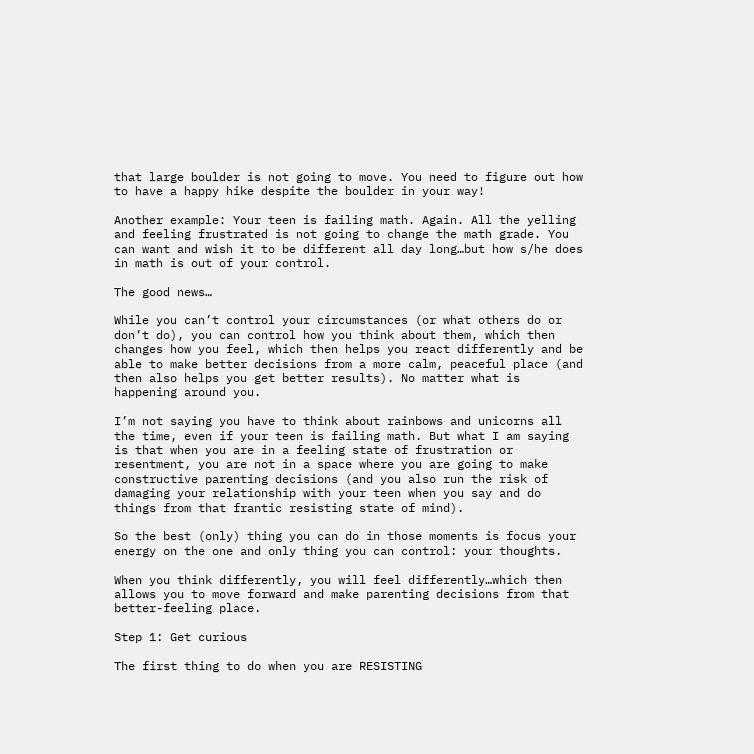that large boulder is not going to move. You need to figure out how to have a happy hike despite the boulder in your way!

Another example: Your teen is failing math. Again. All the yelling and feeling frustrated is not going to change the math grade. You can want and wish it to be different all day long…but how s/he does in math is out of your control.

The good news…

While you can’t control your circumstances (or what others do or don’t do), you can control how you think about them, which then changes how you feel, which then helps you react differently and be able to make better decisions from a more calm, peaceful place (and then also helps you get better results). No matter what is happening around you.

I’m not saying you have to think about rainbows and unicorns all the time, even if your teen is failing math. But what I am saying is that when you are in a feeling state of frustration or resentment, you are not in a space where you are going to make constructive parenting decisions (and you also run the risk of damaging your relationship with your teen when you say and do things from that frantic resisting state of mind).

So the best (only) thing you can do in those moments is focus your energy on the one and only thing you can control: your thoughts.

When you think differently, you will feel differently…which then allows you to move forward and make parenting decisions from that better-feeling place.

Step 1: Get curious

The first thing to do when you are RESISTING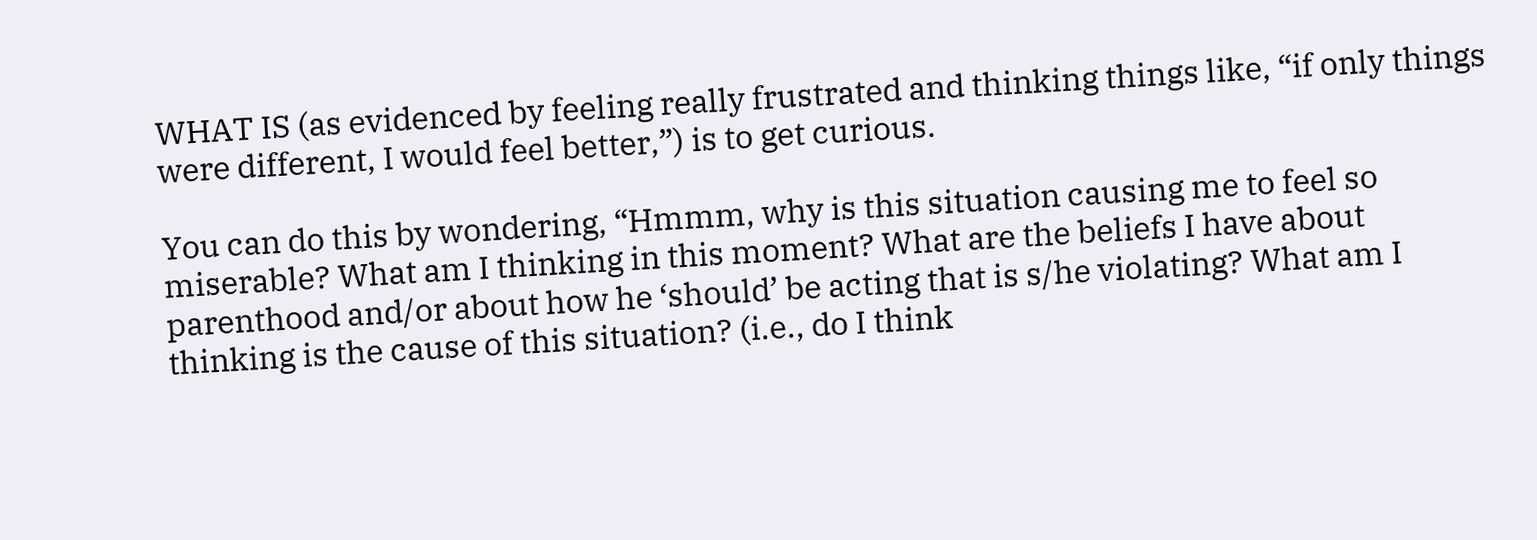WHAT IS (as evidenced by feeling really frustrated and thinking things like, “if only things were different, I would feel better,”) is to get curious.

You can do this by wondering, “Hmmm, why is this situation causing me to feel so miserable? What am I thinking in this moment? What are the beliefs I have about parenthood and/or about how he ‘should’ be acting that is s/he violating? What am I thinking is the cause of this situation? (i.e., do I think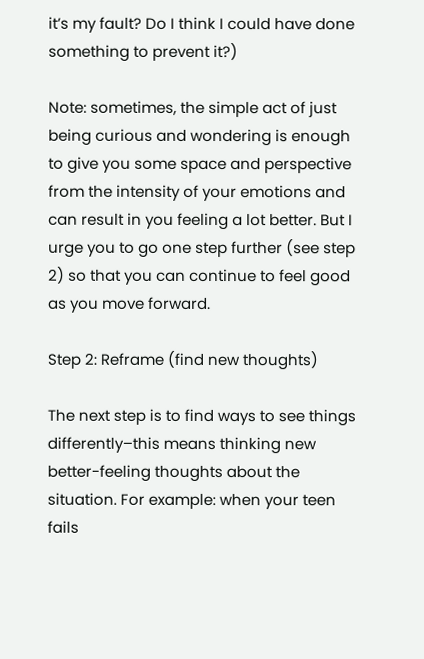it’s my fault? Do I think I could have done something to prevent it?)

Note: sometimes, the simple act of just being curious and wondering is enough to give you some space and perspective from the intensity of your emotions and can result in you feeling a lot better. But I urge you to go one step further (see step 2) so that you can continue to feel good as you move forward.

Step 2: Reframe (find new thoughts)

The next step is to find ways to see things differently–this means thinking new better-feeling thoughts about the situation. For example: when your teen fails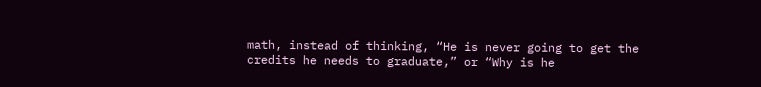math, instead of thinking, “He is never going to get the credits he needs to graduate,” or “Why is he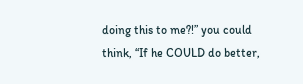doing this to me?!” you could think, “If he COULD do better,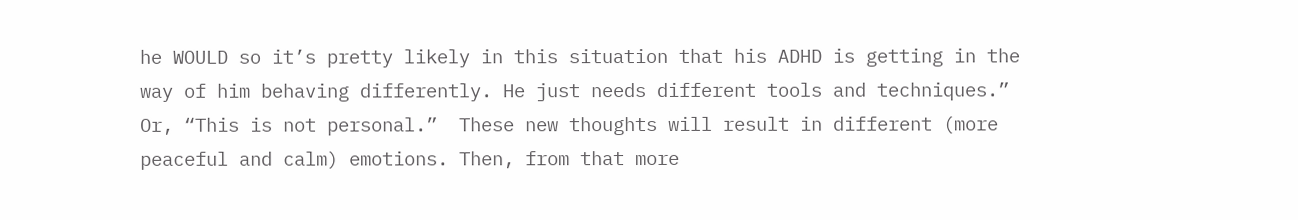he WOULD so it’s pretty likely in this situation that his ADHD is getting in the way of him behaving differently. He just needs different tools and techniques.” Or, “This is not personal.”  These new thoughts will result in different (more peaceful and calm) emotions. Then, from that more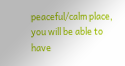peaceful/calm place, you will be able to have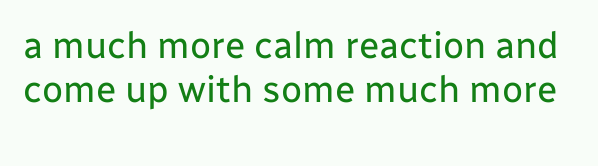a much more calm reaction and come up with some much more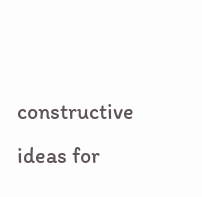constructive ideas for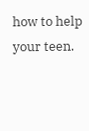how to help your teen.